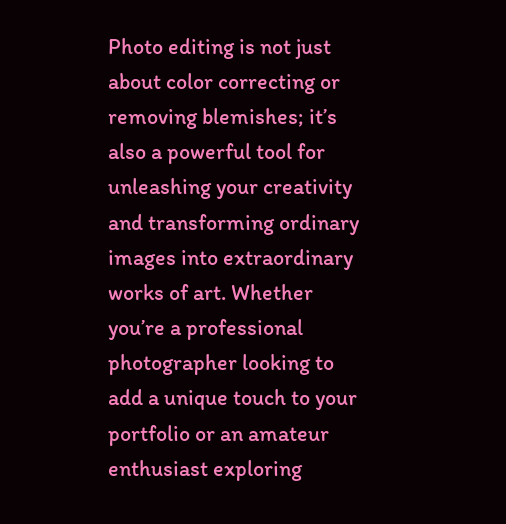Photo editing is not just about color correcting or removing blemishes; it’s also a powerful tool for unleashing your creativity and transforming ordinary images into extraordinary works of art. Whether you’re a professional photographer looking to add a unique touch to your portfolio or an amateur enthusiast exploring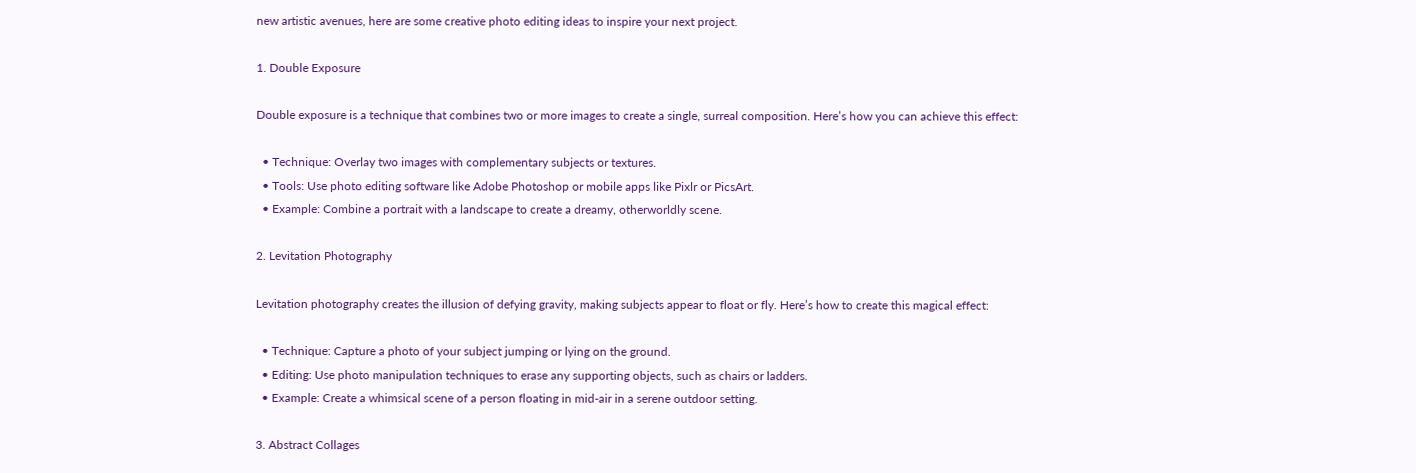new artistic avenues, here are some creative photo editing ideas to inspire your next project.

1. Double Exposure

Double exposure is a technique that combines two or more images to create a single, surreal composition. Here’s how you can achieve this effect:

  • Technique: Overlay two images with complementary subjects or textures.
  • Tools: Use photo editing software like Adobe Photoshop or mobile apps like Pixlr or PicsArt.
  • Example: Combine a portrait with a landscape to create a dreamy, otherworldly scene.

2. Levitation Photography

Levitation photography creates the illusion of defying gravity, making subjects appear to float or fly. Here’s how to create this magical effect:

  • Technique: Capture a photo of your subject jumping or lying on the ground.
  • Editing: Use photo manipulation techniques to erase any supporting objects, such as chairs or ladders.
  • Example: Create a whimsical scene of a person floating in mid-air in a serene outdoor setting.

3. Abstract Collages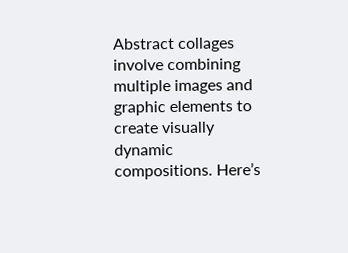Abstract collages involve combining multiple images and graphic elements to create visually dynamic compositions. Here’s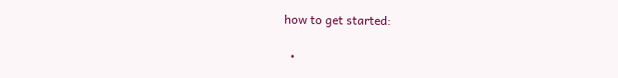how to get started:

  •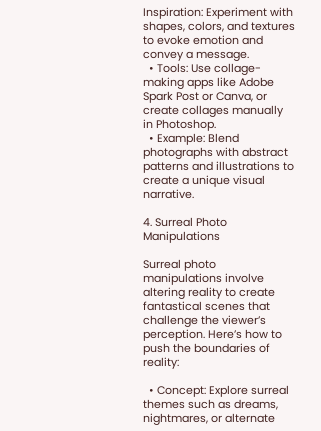Inspiration: Experiment with shapes, colors, and textures to evoke emotion and convey a message.
  • Tools: Use collage-making apps like Adobe Spark Post or Canva, or create collages manually in Photoshop.
  • Example: Blend photographs with abstract patterns and illustrations to create a unique visual narrative.

4. Surreal Photo Manipulations

Surreal photo manipulations involve altering reality to create fantastical scenes that challenge the viewer’s perception. Here’s how to push the boundaries of reality:

  • Concept: Explore surreal themes such as dreams, nightmares, or alternate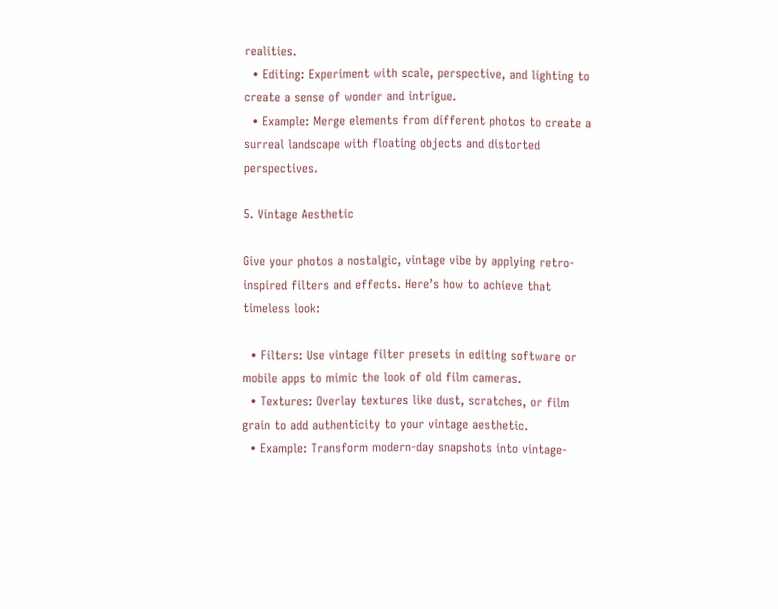realities.
  • Editing: Experiment with scale, perspective, and lighting to create a sense of wonder and intrigue.
  • Example: Merge elements from different photos to create a surreal landscape with floating objects and distorted perspectives.

5. Vintage Aesthetic

Give your photos a nostalgic, vintage vibe by applying retro-inspired filters and effects. Here’s how to achieve that timeless look:

  • Filters: Use vintage filter presets in editing software or mobile apps to mimic the look of old film cameras.
  • Textures: Overlay textures like dust, scratches, or film grain to add authenticity to your vintage aesthetic.
  • Example: Transform modern-day snapshots into vintage-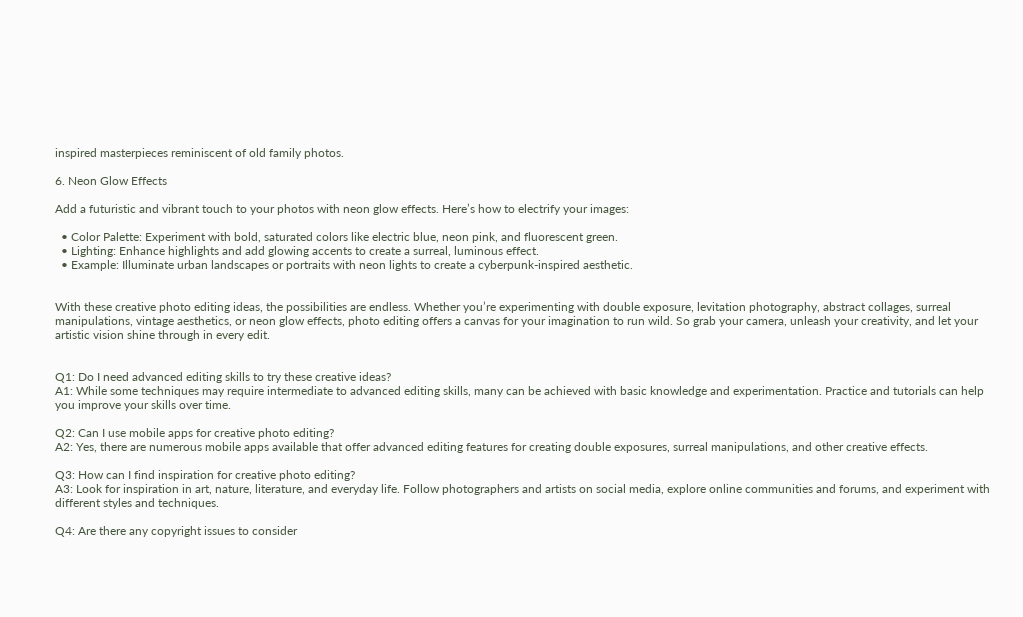inspired masterpieces reminiscent of old family photos.

6. Neon Glow Effects

Add a futuristic and vibrant touch to your photos with neon glow effects. Here’s how to electrify your images:

  • Color Palette: Experiment with bold, saturated colors like electric blue, neon pink, and fluorescent green.
  • Lighting: Enhance highlights and add glowing accents to create a surreal, luminous effect.
  • Example: Illuminate urban landscapes or portraits with neon lights to create a cyberpunk-inspired aesthetic.


With these creative photo editing ideas, the possibilities are endless. Whether you’re experimenting with double exposure, levitation photography, abstract collages, surreal manipulations, vintage aesthetics, or neon glow effects, photo editing offers a canvas for your imagination to run wild. So grab your camera, unleash your creativity, and let your artistic vision shine through in every edit.


Q1: Do I need advanced editing skills to try these creative ideas?
A1: While some techniques may require intermediate to advanced editing skills, many can be achieved with basic knowledge and experimentation. Practice and tutorials can help you improve your skills over time.

Q2: Can I use mobile apps for creative photo editing?
A2: Yes, there are numerous mobile apps available that offer advanced editing features for creating double exposures, surreal manipulations, and other creative effects.

Q3: How can I find inspiration for creative photo editing?
A3: Look for inspiration in art, nature, literature, and everyday life. Follow photographers and artists on social media, explore online communities and forums, and experiment with different styles and techniques.

Q4: Are there any copyright issues to consider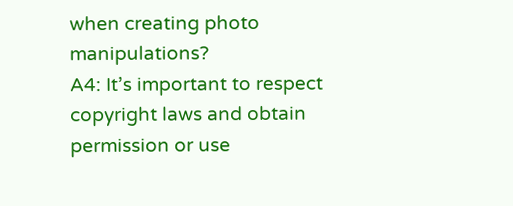when creating photo manipulations?
A4: It’s important to respect copyright laws and obtain permission or use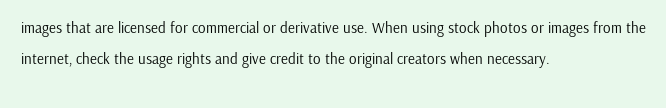images that are licensed for commercial or derivative use. When using stock photos or images from the internet, check the usage rights and give credit to the original creators when necessary.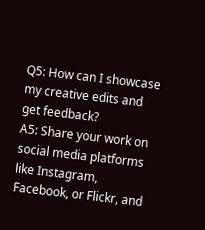Q5: How can I showcase my creative edits and get feedback?
A5: Share your work on social media platforms like Instagram, Facebook, or Flickr, and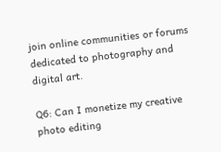join online communities or forums dedicated to photography and digital art.

Q6: Can I monetize my creative photo editing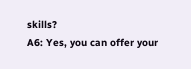skills?
A6: Yes, you can offer your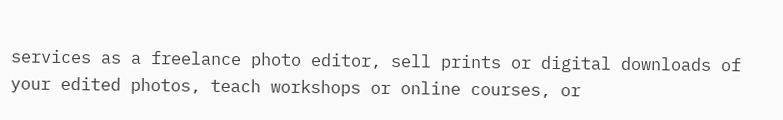services as a freelance photo editor, sell prints or digital downloads of your edited photos, teach workshops or online courses, or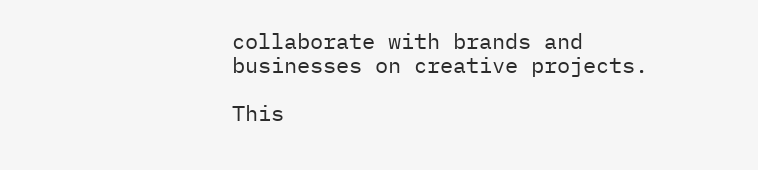collaborate with brands and businesses on creative projects.

This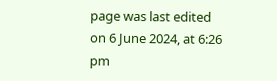page was last edited on 6 June 2024, at 6:26 pm